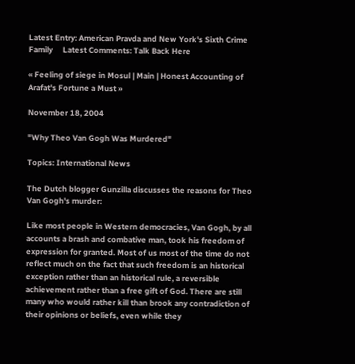Latest Entry: American Pravda and New York's Sixth Crime Family     Latest Comments: Talk Back Here

« Feeling of siege in Mosul | Main | Honest Accounting of Arafat's Fortune a Must »

November 18, 2004

"Why Theo Van Gogh Was Murdered"

Topics: International News

The Dutch blogger Gunzilla discusses the reasons for Theo Van Gogh's murder:

Like most people in Western democracies, Van Gogh, by all accounts a brash and combative man, took his freedom of expression for granted. Most of us most of the time do not reflect much on the fact that such freedom is an historical exception rather than an historical rule, a reversible achievement rather than a free gift of God. There are still many who would rather kill than brook any contradiction of their opinions or beliefs, even while they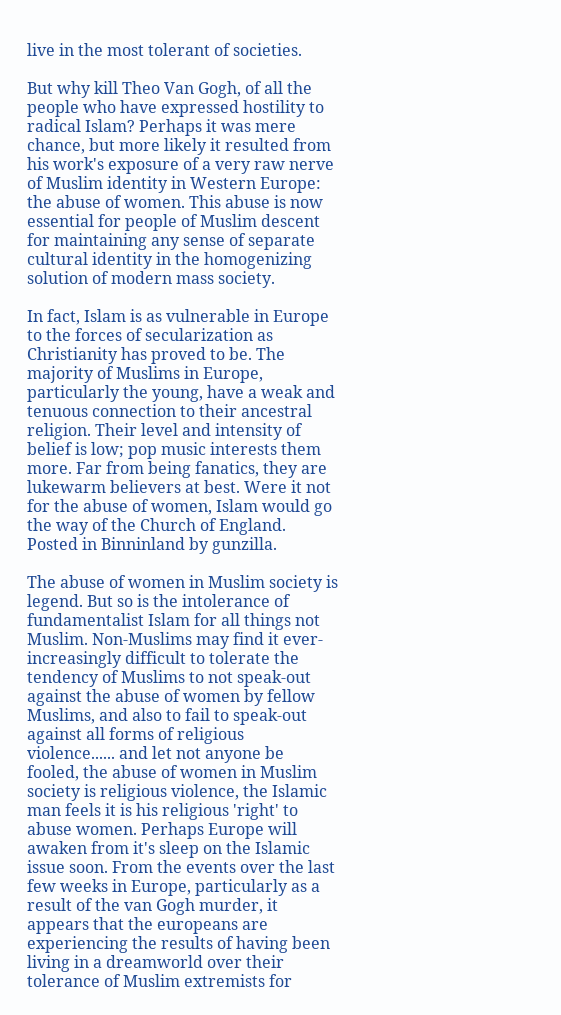live in the most tolerant of societies.

But why kill Theo Van Gogh, of all the people who have expressed hostility to radical Islam? Perhaps it was mere chance, but more likely it resulted from his work's exposure of a very raw nerve of Muslim identity in Western Europe: the abuse of women. This abuse is now essential for people of Muslim descent for maintaining any sense of separate cultural identity in the homogenizing solution of modern mass society.

In fact, Islam is as vulnerable in Europe to the forces of secularization as Christianity has proved to be. The majority of Muslims in Europe, particularly the young, have a weak and tenuous connection to their ancestral religion. Their level and intensity of belief is low; pop music interests them more. Far from being fanatics, they are lukewarm believers at best. Were it not for the abuse of women, Islam would go the way of the Church of England.
Posted in Binninland by gunzilla.

The abuse of women in Muslim society is legend. But so is the intolerance of fundamentalist Islam for all things not Muslim. Non-Muslims may find it ever-increasingly difficult to tolerate the tendency of Muslims to not speak-out against the abuse of women by fellow Muslims, and also to fail to speak-out against all forms of religious  violence...... and let not anyone be fooled, the abuse of women in Muslim society is religious violence, the Islamic man feels it is his religious 'right' to abuse women. Perhaps Europe will awaken from it's sleep on the Islamic issue soon. From the events over the last few weeks in Europe, particularly as a result of the van Gogh murder, it appears that the europeans are experiencing the results of having been living in a dreamworld over their tolerance of Muslim extremists for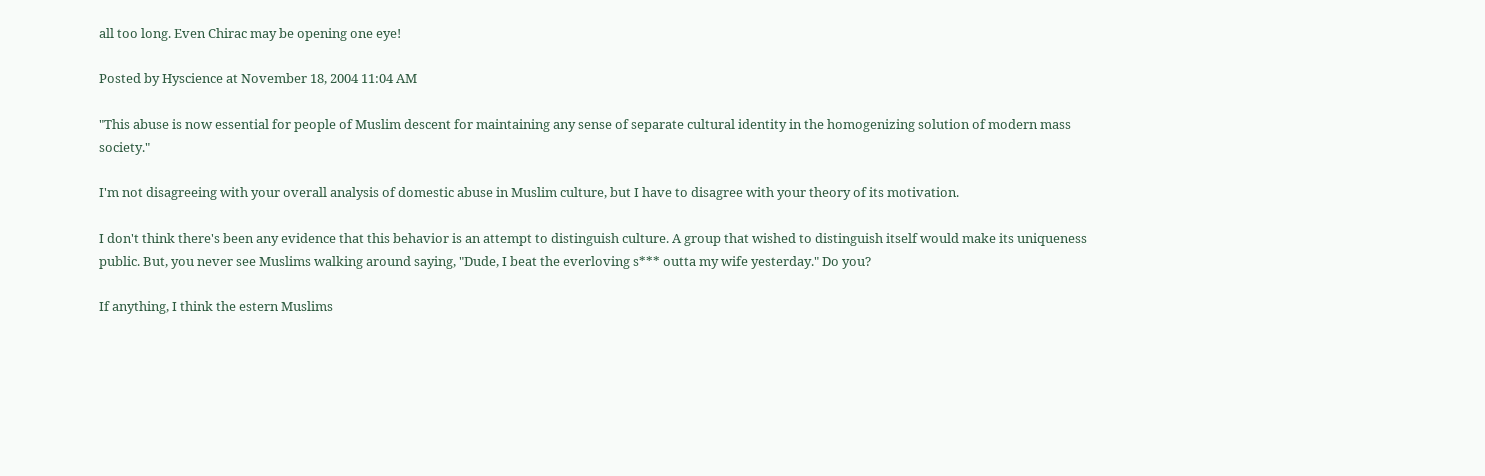all too long. Even Chirac may be opening one eye!

Posted by Hyscience at November 18, 2004 11:04 AM

"This abuse is now essential for people of Muslim descent for maintaining any sense of separate cultural identity in the homogenizing solution of modern mass society."

I'm not disagreeing with your overall analysis of domestic abuse in Muslim culture, but I have to disagree with your theory of its motivation.

I don't think there's been any evidence that this behavior is an attempt to distinguish culture. A group that wished to distinguish itself would make its uniqueness public. But, you never see Muslims walking around saying, "Dude, I beat the everloving s*** outta my wife yesterday." Do you?

If anything, I think the estern Muslims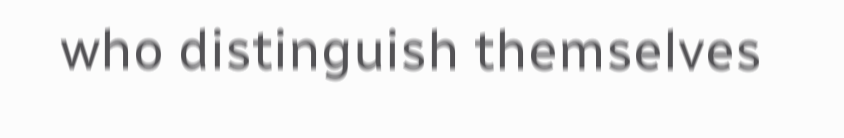who distinguish themselves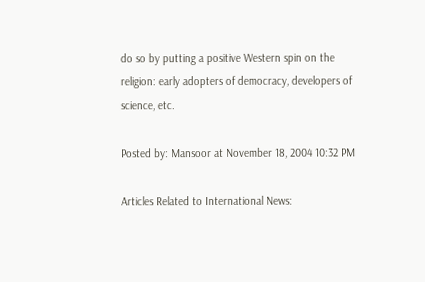do so by putting a positive Western spin on the religion: early adopters of democracy, developers of science, etc.

Posted by: Mansoor at November 18, 2004 10:32 PM

Articles Related to International News: